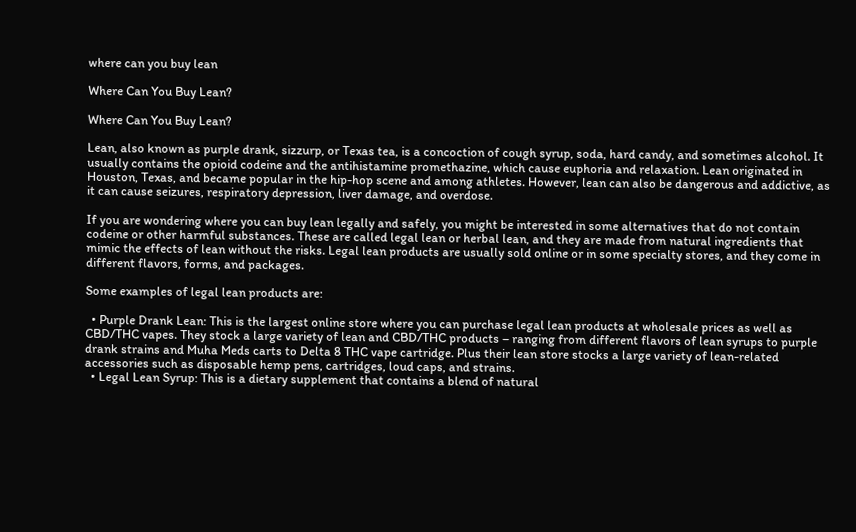where can you buy lean

Where Can You Buy Lean?

Where Can You Buy Lean?

Lean, also known as purple drank, sizzurp, or Texas tea, is a concoction of cough syrup, soda, hard candy, and sometimes alcohol. It usually contains the opioid codeine and the antihistamine promethazine, which cause euphoria and relaxation. Lean originated in Houston, Texas, and became popular in the hip-hop scene and among athletes. However, lean can also be dangerous and addictive, as it can cause seizures, respiratory depression, liver damage, and overdose.

If you are wondering where you can buy lean legally and safely, you might be interested in some alternatives that do not contain codeine or other harmful substances. These are called legal lean or herbal lean, and they are made from natural ingredients that mimic the effects of lean without the risks. Legal lean products are usually sold online or in some specialty stores, and they come in different flavors, forms, and packages.

Some examples of legal lean products are:

  • Purple Drank Lean: This is the largest online store where you can purchase legal lean products at wholesale prices as well as CBD/THC vapes. They stock a large variety of lean and CBD/THC products – ranging from different flavors of lean syrups to purple drank strains and Muha Meds carts to Delta 8 THC vape cartridge. Plus their lean store stocks a large variety of lean-related accessories such as disposable hemp pens, cartridges, loud caps, and strains.
  • Legal Lean Syrup: This is a dietary supplement that contains a blend of natural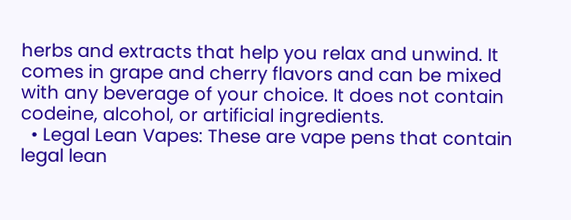herbs and extracts that help you relax and unwind. It comes in grape and cherry flavors and can be mixed with any beverage of your choice. It does not contain codeine, alcohol, or artificial ingredients.
  • Legal Lean Vapes: These are vape pens that contain legal lean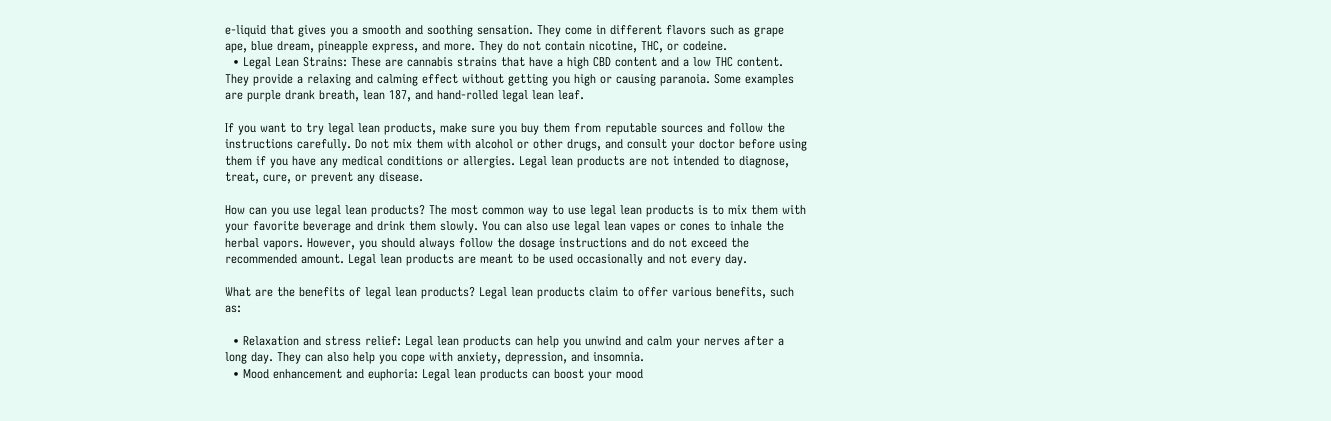e-liquid that gives you a smooth and soothing sensation. They come in different flavors such as grape ape, blue dream, pineapple express, and more. They do not contain nicotine, THC, or codeine.
  • Legal Lean Strains: These are cannabis strains that have a high CBD content and a low THC content. They provide a relaxing and calming effect without getting you high or causing paranoia. Some examples are purple drank breath, lean 187, and hand-rolled legal lean leaf.

If you want to try legal lean products, make sure you buy them from reputable sources and follow the instructions carefully. Do not mix them with alcohol or other drugs, and consult your doctor before using them if you have any medical conditions or allergies. Legal lean products are not intended to diagnose, treat, cure, or prevent any disease.

How can you use legal lean products? The most common way to use legal lean products is to mix them with your favorite beverage and drink them slowly. You can also use legal lean vapes or cones to inhale the herbal vapors. However, you should always follow the dosage instructions and do not exceed the recommended amount. Legal lean products are meant to be used occasionally and not every day.

What are the benefits of legal lean products? Legal lean products claim to offer various benefits, such as:

  • Relaxation and stress relief: Legal lean products can help you unwind and calm your nerves after a long day. They can also help you cope with anxiety, depression, and insomnia.
  • Mood enhancement and euphoria: Legal lean products can boost your mood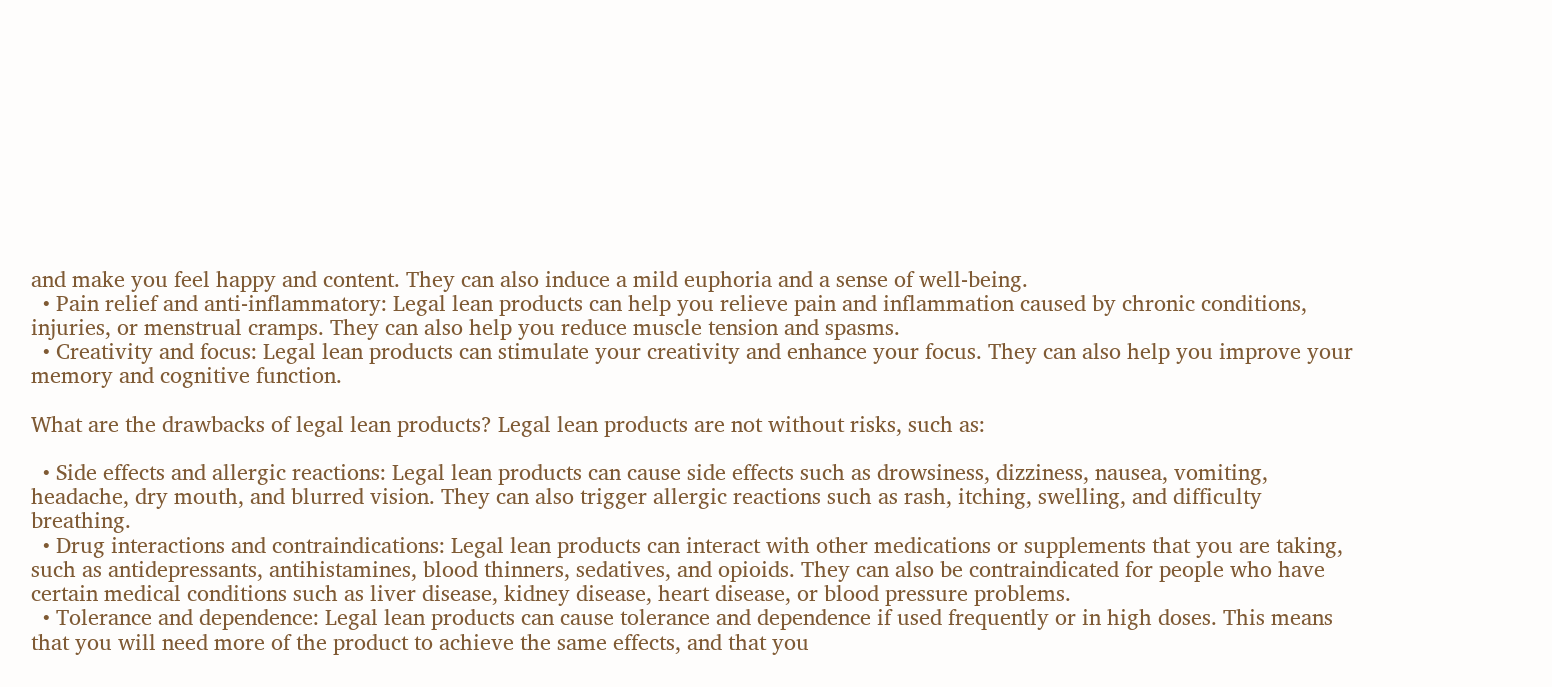and make you feel happy and content. They can also induce a mild euphoria and a sense of well-being.
  • Pain relief and anti-inflammatory: Legal lean products can help you relieve pain and inflammation caused by chronic conditions, injuries, or menstrual cramps. They can also help you reduce muscle tension and spasms.
  • Creativity and focus: Legal lean products can stimulate your creativity and enhance your focus. They can also help you improve your memory and cognitive function.

What are the drawbacks of legal lean products? Legal lean products are not without risks, such as:

  • Side effects and allergic reactions: Legal lean products can cause side effects such as drowsiness, dizziness, nausea, vomiting, headache, dry mouth, and blurred vision. They can also trigger allergic reactions such as rash, itching, swelling, and difficulty breathing.
  • Drug interactions and contraindications: Legal lean products can interact with other medications or supplements that you are taking, such as antidepressants, antihistamines, blood thinners, sedatives, and opioids. They can also be contraindicated for people who have certain medical conditions such as liver disease, kidney disease, heart disease, or blood pressure problems.
  • Tolerance and dependence: Legal lean products can cause tolerance and dependence if used frequently or in high doses. This means that you will need more of the product to achieve the same effects, and that you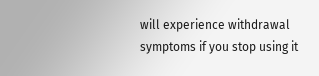will experience withdrawal symptoms if you stop using it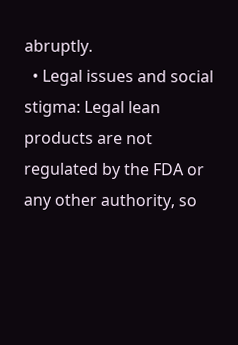abruptly.
  • Legal issues and social stigma: Legal lean products are not regulated by the FDA or any other authority, so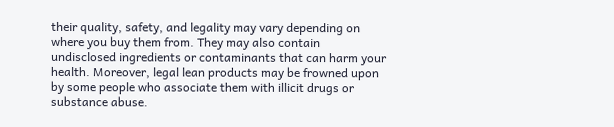their quality, safety, and legality may vary depending on where you buy them from. They may also contain undisclosed ingredients or contaminants that can harm your health. Moreover, legal lean products may be frowned upon by some people who associate them with illicit drugs or substance abuse.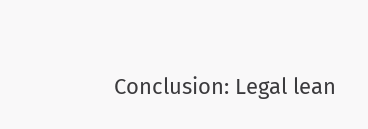Conclusion: Legal lean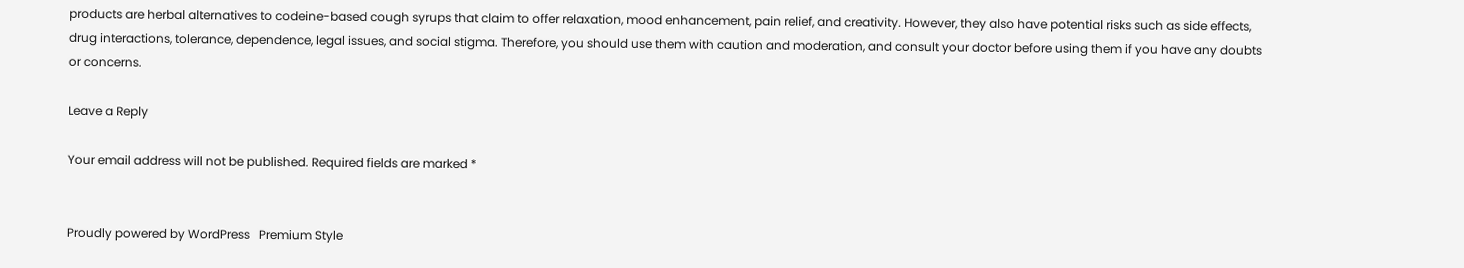products are herbal alternatives to codeine-based cough syrups that claim to offer relaxation, mood enhancement, pain relief, and creativity. However, they also have potential risks such as side effects, drug interactions, tolerance, dependence, legal issues, and social stigma. Therefore, you should use them with caution and moderation, and consult your doctor before using them if you have any doubts or concerns.

Leave a Reply

Your email address will not be published. Required fields are marked *


Proudly powered by WordPress   Premium Style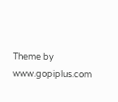Theme by www.gopiplus.com